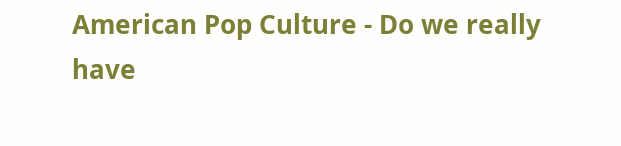American Pop Culture - Do we really have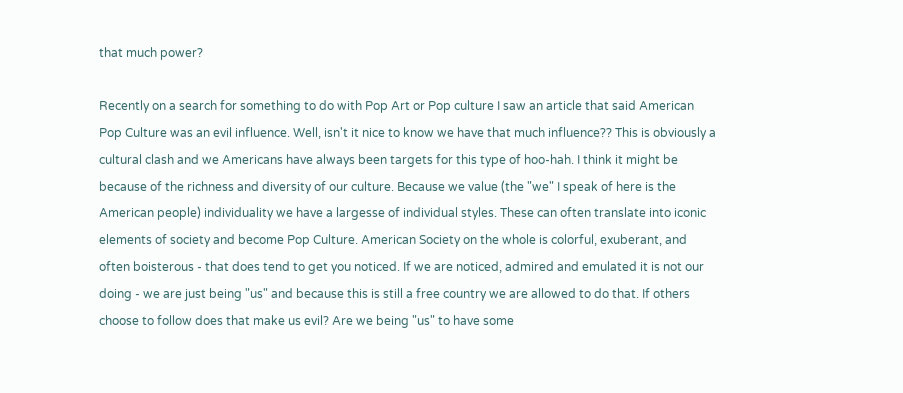that much power?

Recently on a search for something to do with Pop Art or Pop culture I saw an article that said American Pop Culture was an evil influence. Well, isn't it nice to know we have that much influence?? This is obviously a cultural clash and we Americans have always been targets for this type of hoo-hah. I think it might be because of the richness and diversity of our culture. Because we value (the "we" I speak of here is the American people) individuality we have a largesse of individual styles. These can often translate into iconic elements of society and become Pop Culture. American Society on the whole is colorful, exuberant, and often boisterous - that does tend to get you noticed. If we are noticed, admired and emulated it is not our doing - we are just being "us" and because this is still a free country we are allowed to do that. If others choose to follow does that make us evil? Are we being "us" to have some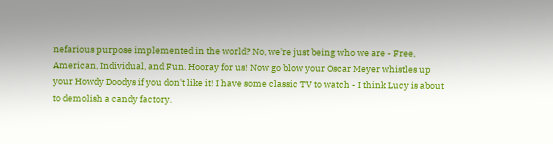nefarious purpose implemented in the world? No, we're just being who we are - Free, American, Individual, and Fun. Hooray for us! Now go blow your Oscar Meyer whistles up your Howdy Doodys if you don't like it! I have some classic TV to watch - I think Lucy is about to demolish a candy factory.